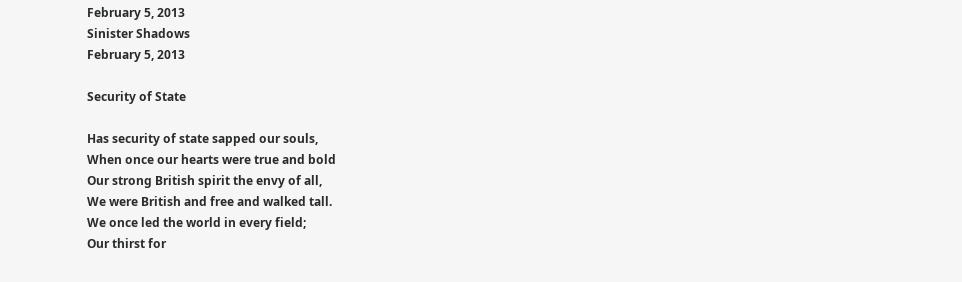February 5, 2013
Sinister Shadows
February 5, 2013

Security of State

Has security of state sapped our souls,
When once our hearts were true and bold
Our strong British spirit the envy of all,
We were British and free and walked tall.
We once led the world in every field;
Our thirst for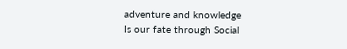adventure and knowledge
Is our fate through Social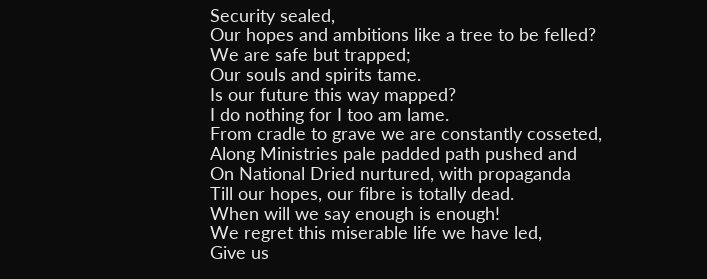Security sealed,
Our hopes and ambitions like a tree to be felled?
We are safe but trapped;
Our souls and spirits tame.
Is our future this way mapped?
I do nothing for I too am lame.
From cradle to grave we are constantly cosseted,
Along Ministries pale padded path pushed and
On National Dried nurtured, with propaganda
Till our hopes, our fibre is totally dead.
When will we say enough is enough!
We regret this miserable life we have led,
Give us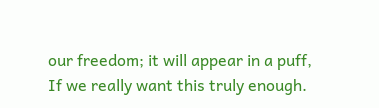our freedom; it will appear in a puff,
If we really want this truly enough.